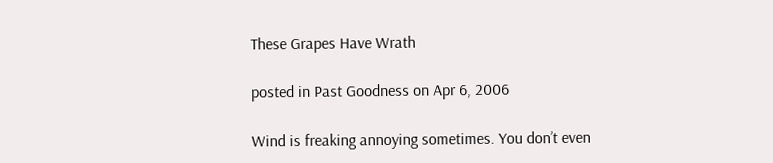These Grapes Have Wrath

posted in Past Goodness on Apr 6, 2006

Wind is freaking annoying sometimes. You don’t even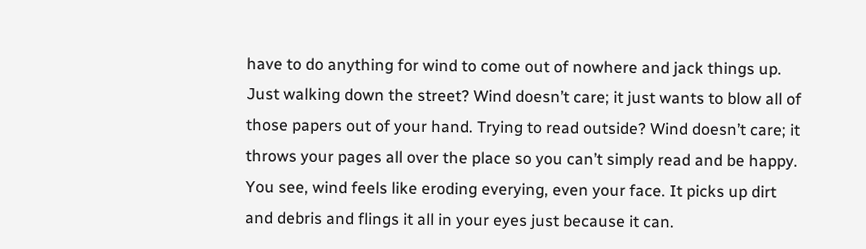have to do anything for wind to come out of nowhere and jack things up. Just walking down the street? Wind doesn’t care; it just wants to blow all of those papers out of your hand. Trying to read outside? Wind doesn’t care; it throws your pages all over the place so you can’t simply read and be happy. You see, wind feels like eroding everying, even your face. It picks up dirt and debris and flings it all in your eyes just because it can.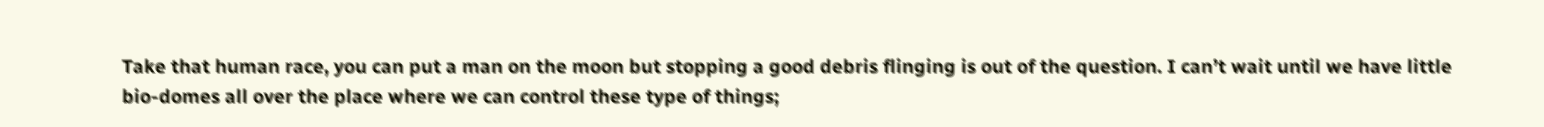Take that human race, you can put a man on the moon but stopping a good debris flinging is out of the question. I can’t wait until we have little bio-domes all over the place where we can control these type of things;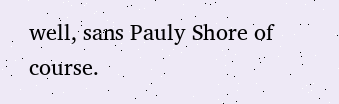well, sans Pauly Shore of course.